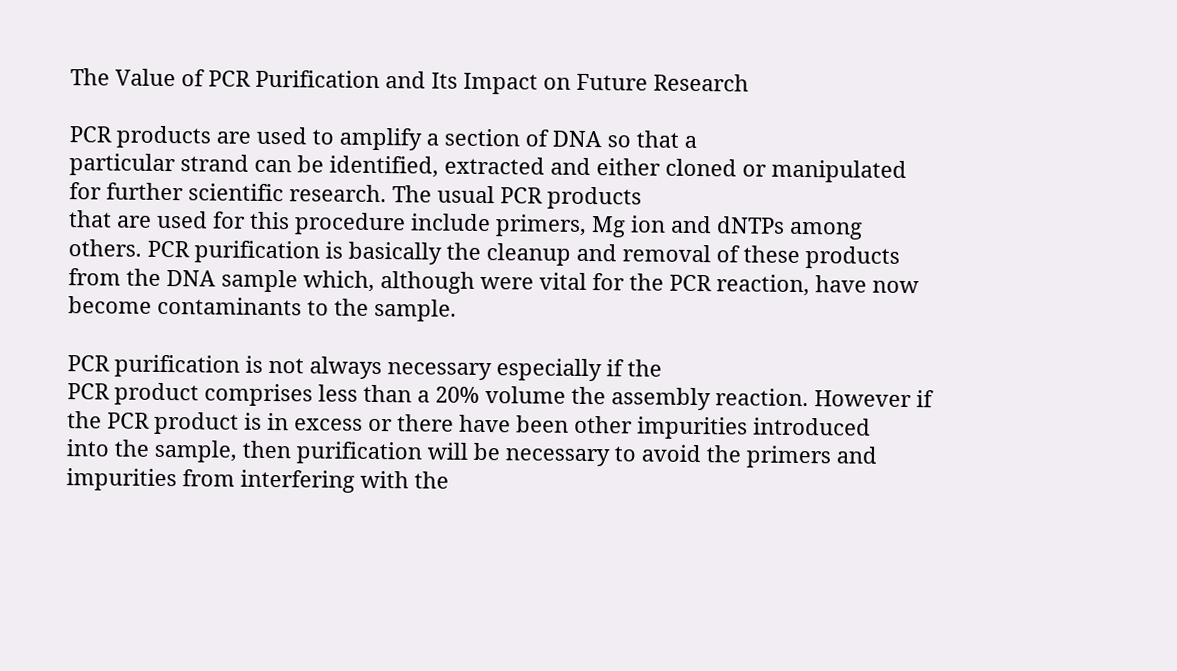The Value of PCR Purification and Its Impact on Future Research

PCR products are used to amplify a section of DNA so that a
particular strand can be identified, extracted and either cloned or manipulated
for further scientific research. The usual PCR products
that are used for this procedure include primers, Mg ion and dNTPs among
others. PCR purification is basically the cleanup and removal of these products
from the DNA sample which, although were vital for the PCR reaction, have now
become contaminants to the sample.

PCR purification is not always necessary especially if the
PCR product comprises less than a 20% volume the assembly reaction. However if
the PCR product is in excess or there have been other impurities introduced
into the sample, then purification will be necessary to avoid the primers and
impurities from interfering with the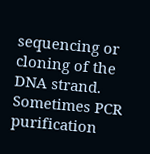sequencing or cloning of the DNA strand. Sometimes PCR purification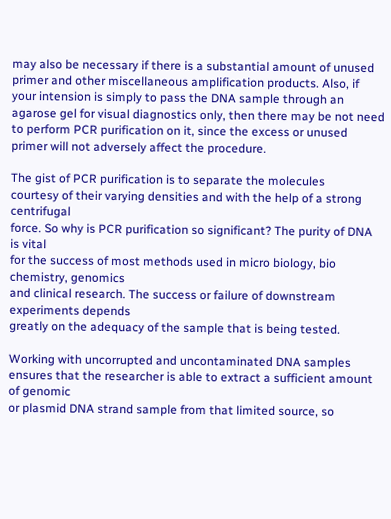may also be necessary if there is a substantial amount of unused primer and other miscellaneous amplification products. Also, if your intension is simply to pass the DNA sample through an agarose gel for visual diagnostics only, then there may be not need to perform PCR purification on it, since the excess or unused primer will not adversely affect the procedure.

The gist of PCR purification is to separate the molecules
courtesy of their varying densities and with the help of a strong centrifugal
force. So why is PCR purification so significant? The purity of DNA is vital
for the success of most methods used in micro biology, bio chemistry, genomics
and clinical research. The success or failure of downstream experiments depends
greatly on the adequacy of the sample that is being tested.

Working with uncorrupted and uncontaminated DNA samples
ensures that the researcher is able to extract a sufficient amount of genomic
or plasmid DNA strand sample from that limited source, so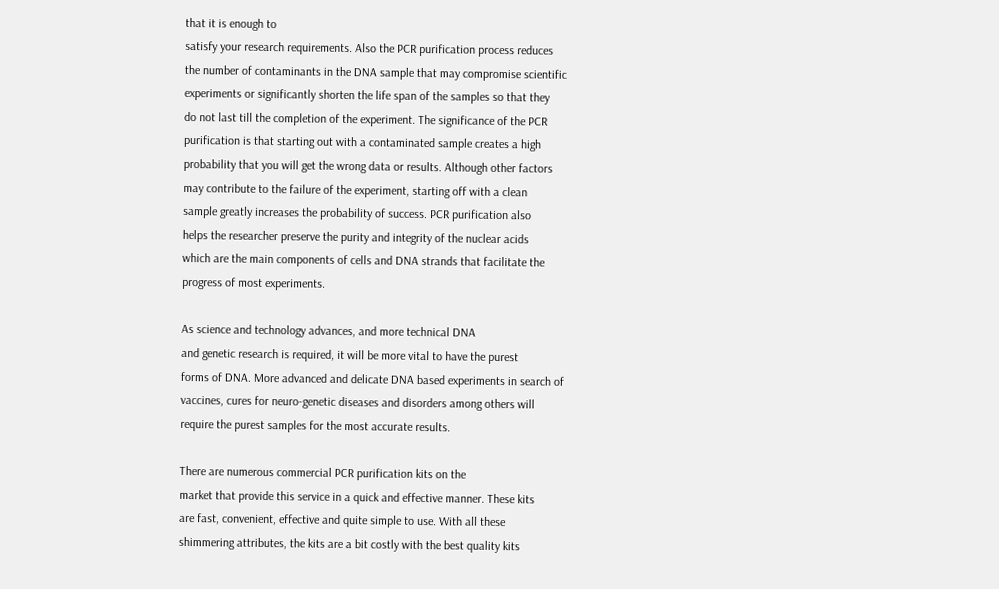that it is enough to
satisfy your research requirements. Also the PCR purification process reduces
the number of contaminants in the DNA sample that may compromise scientific
experiments or significantly shorten the life span of the samples so that they
do not last till the completion of the experiment. The significance of the PCR
purification is that starting out with a contaminated sample creates a high
probability that you will get the wrong data or results. Although other factors
may contribute to the failure of the experiment, starting off with a clean
sample greatly increases the probability of success. PCR purification also
helps the researcher preserve the purity and integrity of the nuclear acids
which are the main components of cells and DNA strands that facilitate the
progress of most experiments.

As science and technology advances, and more technical DNA
and genetic research is required, it will be more vital to have the purest
forms of DNA. More advanced and delicate DNA based experiments in search of
vaccines, cures for neuro-genetic diseases and disorders among others will
require the purest samples for the most accurate results.

There are numerous commercial PCR purification kits on the
market that provide this service in a quick and effective manner. These kits
are fast, convenient, effective and quite simple to use. With all these
shimmering attributes, the kits are a bit costly with the best quality kits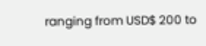ranging from USD$ 200 to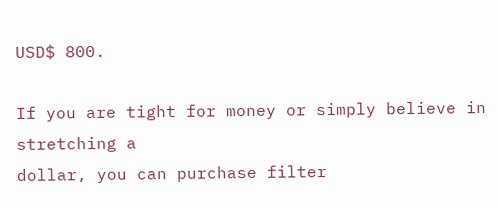USD$ 800.

If you are tight for money or simply believe in stretching a
dollar, you can purchase filter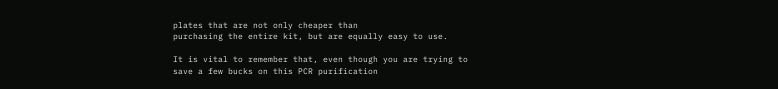plates that are not only cheaper than
purchasing the entire kit, but are equally easy to use.

It is vital to remember that, even though you are trying to
save a few bucks on this PCR purification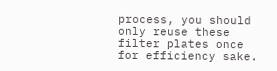process, you should only reuse these
filter plates once for efficiency sake.